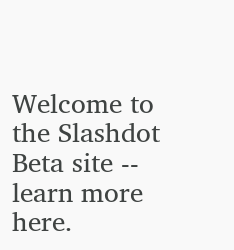Welcome to the Slashdot Beta site -- learn more here.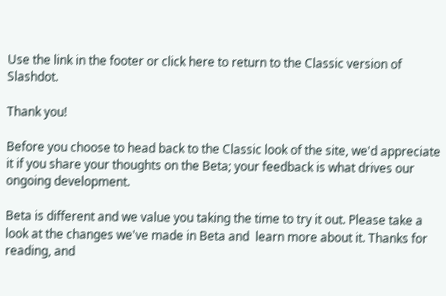Use the link in the footer or click here to return to the Classic version of Slashdot.

Thank you!

Before you choose to head back to the Classic look of the site, we'd appreciate it if you share your thoughts on the Beta; your feedback is what drives our ongoing development.

Beta is different and we value you taking the time to try it out. Please take a look at the changes we've made in Beta and  learn more about it. Thanks for reading, and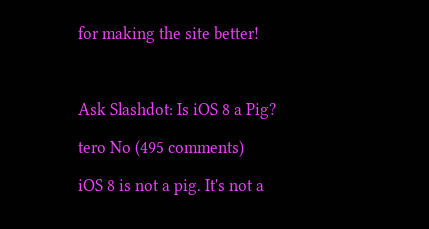for making the site better!



Ask Slashdot: Is iOS 8 a Pig?

tero No (495 comments)

iOS 8 is not a pig. It's not a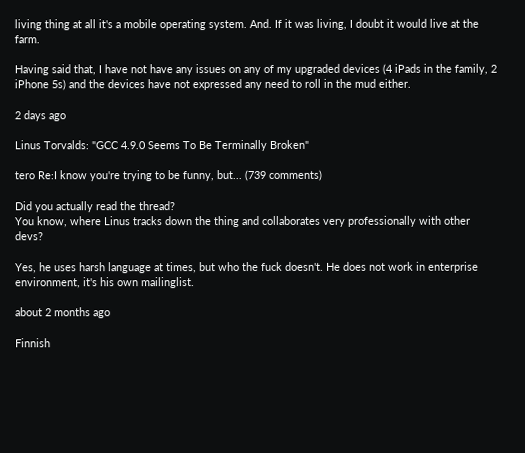living thing at all it's a mobile operating system. And. If it was living, I doubt it would live at the farm.

Having said that, I have not have any issues on any of my upgraded devices (4 iPads in the family, 2 iPhone 5s) and the devices have not expressed any need to roll in the mud either.

2 days ago

Linus Torvalds: "GCC 4.9.0 Seems To Be Terminally Broken"

tero Re:I know you're trying to be funny, but... (739 comments)

Did you actually read the thread?
You know, where Linus tracks down the thing and collaborates very professionally with other devs?

Yes, he uses harsh language at times, but who the fuck doesn't. He does not work in enterprise environment, it's his own mailinglist.

about 2 months ago

Finnish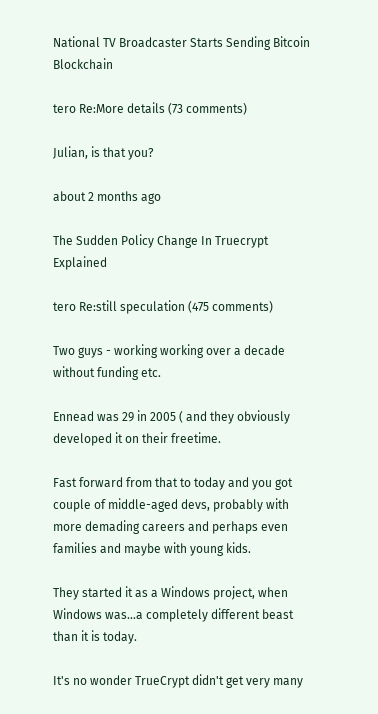National TV Broadcaster Starts Sending Bitcoin Blockchain

tero Re:More details (73 comments)

Julian, is that you?

about 2 months ago

The Sudden Policy Change In Truecrypt Explained

tero Re:still speculation (475 comments)

Two guys - working working over a decade without funding etc.

Ennead was 29 in 2005 ( and they obviously developed it on their freetime.

Fast forward from that to today and you got couple of middle-aged devs, probably with more demading careers and perhaps even families and maybe with young kids.

They started it as a Windows project, when Windows was...a completely different beast than it is today.

It's no wonder TrueCrypt didn't get very many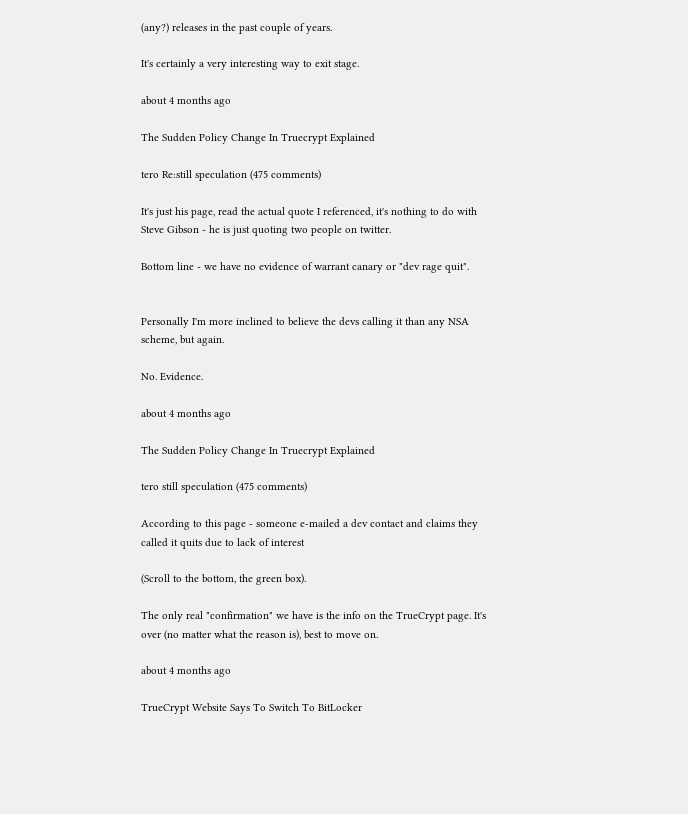(any?) releases in the past couple of years.

It's certainly a very interesting way to exit stage.

about 4 months ago

The Sudden Policy Change In Truecrypt Explained

tero Re:still speculation (475 comments)

It's just his page, read the actual quote I referenced, it's nothing to do with Steve Gibson - he is just quoting two people on twitter.

Bottom line - we have no evidence of warrant canary or "dev rage quit".


Personally I'm more inclined to believe the devs calling it than any NSA scheme, but again.

No. Evidence.

about 4 months ago

The Sudden Policy Change In Truecrypt Explained

tero still speculation (475 comments)

According to this page - someone e-mailed a dev contact and claims they called it quits due to lack of interest

(Scroll to the bottom, the green box).

The only real "confirmation" we have is the info on the TrueCrypt page. It's over (no matter what the reason is), best to move on.

about 4 months ago

TrueCrypt Website Says To Switch To BitLocker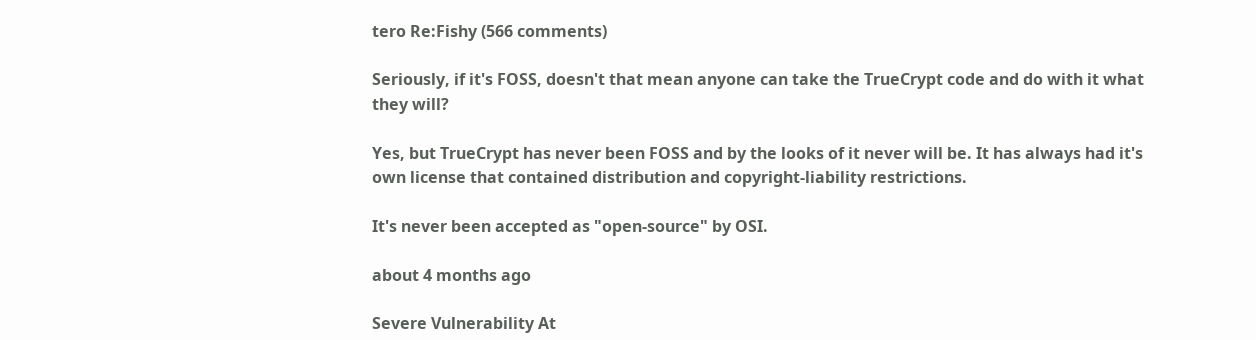tero Re:Fishy (566 comments)

Seriously, if it's FOSS, doesn't that mean anyone can take the TrueCrypt code and do with it what they will?

Yes, but TrueCrypt has never been FOSS and by the looks of it never will be. It has always had it's own license that contained distribution and copyright-liability restrictions.

It's never been accepted as "open-source" by OSI.

about 4 months ago

Severe Vulnerability At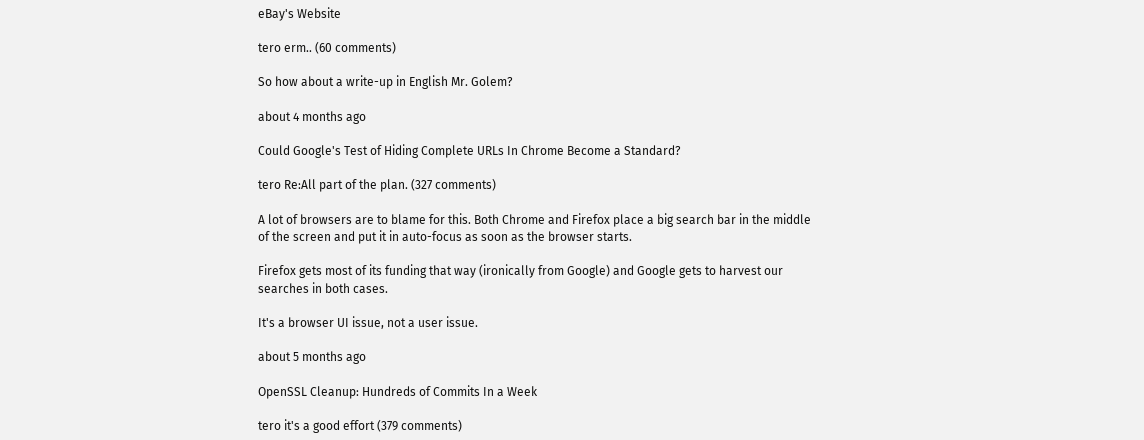eBay's Website

tero erm.. (60 comments)

So how about a write-up in English Mr. Golem?

about 4 months ago

Could Google's Test of Hiding Complete URLs In Chrome Become a Standard?

tero Re:All part of the plan. (327 comments)

A lot of browsers are to blame for this. Both Chrome and Firefox place a big search bar in the middle of the screen and put it in auto-focus as soon as the browser starts.

Firefox gets most of its funding that way (ironically from Google) and Google gets to harvest our searches in both cases.

It's a browser UI issue, not a user issue.

about 5 months ago

OpenSSL Cleanup: Hundreds of Commits In a Week

tero it's a good effort (379 comments)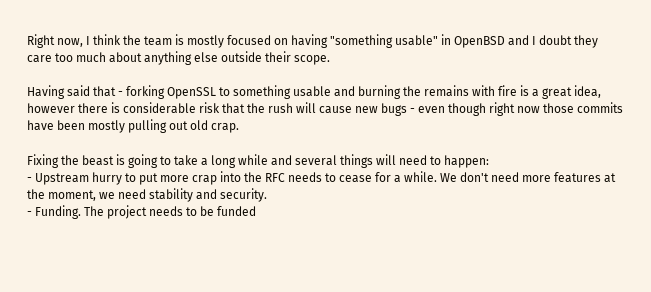Right now, I think the team is mostly focused on having "something usable" in OpenBSD and I doubt they care too much about anything else outside their scope.

Having said that - forking OpenSSL to something usable and burning the remains with fire is a great idea, however there is considerable risk that the rush will cause new bugs - even though right now those commits have been mostly pulling out old crap.

Fixing the beast is going to take a long while and several things will need to happen:
- Upstream hurry to put more crap into the RFC needs to cease for a while. We don't need more features at the moment, we need stability and security.
- Funding. The project needs to be funded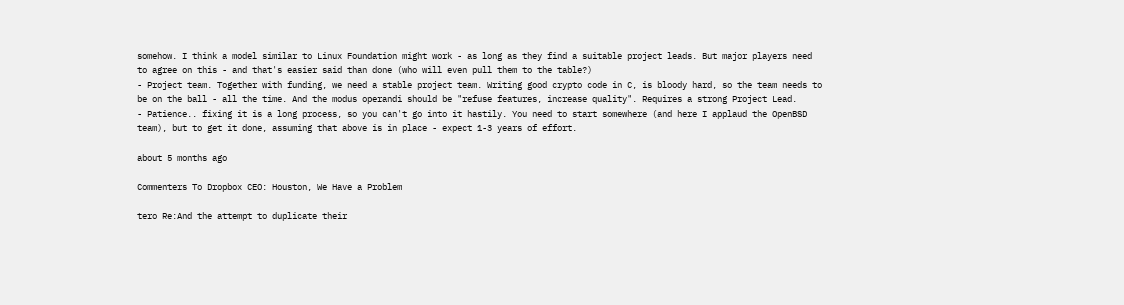somehow. I think a model similar to Linux Foundation might work - as long as they find a suitable project leads. But major players need to agree on this - and that's easier said than done (who will even pull them to the table?)
- Project team. Together with funding, we need a stable project team. Writing good crypto code in C, is bloody hard, so the team needs to be on the ball - all the time. And the modus operandi should be "refuse features, increase quality". Requires a strong Project Lead.
- Patience.. fixing it is a long process, so you can't go into it hastily. You need to start somewhere (and here I applaud the OpenBSD team), but to get it done, assuming that above is in place - expect 1-3 years of effort.

about 5 months ago

Commenters To Dropbox CEO: Houston, We Have a Problem

tero Re:And the attempt to duplicate their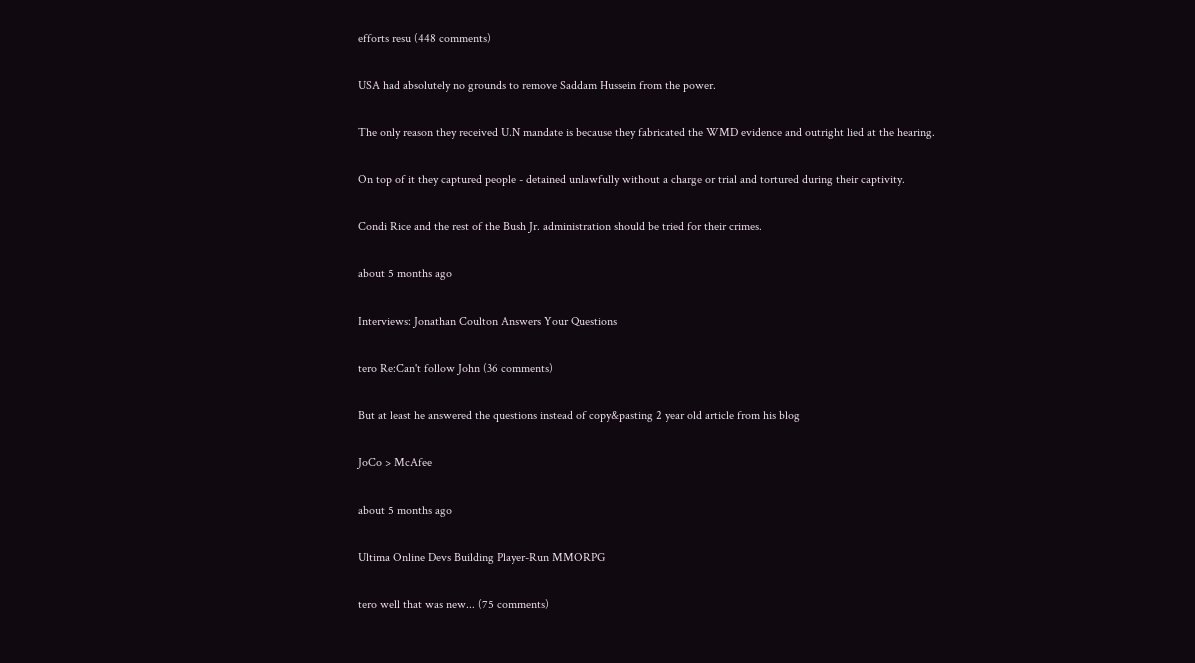efforts resu (448 comments)

USA had absolutely no grounds to remove Saddam Hussein from the power.

The only reason they received U.N mandate is because they fabricated the WMD evidence and outright lied at the hearing.

On top of it they captured people - detained unlawfully without a charge or trial and tortured during their captivity.

Condi Rice and the rest of the Bush Jr. administration should be tried for their crimes.

about 5 months ago

Interviews: Jonathan Coulton Answers Your Questions

tero Re:Can't follow John (36 comments)

But at least he answered the questions instead of copy&pasting 2 year old article from his blog

JoCo > McAfee

about 5 months ago

Ultima Online Devs Building Player-Run MMORPG

tero well that was new... (75 comments)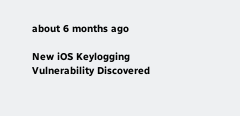about 6 months ago

New iOS Keylogging Vulnerability Discovered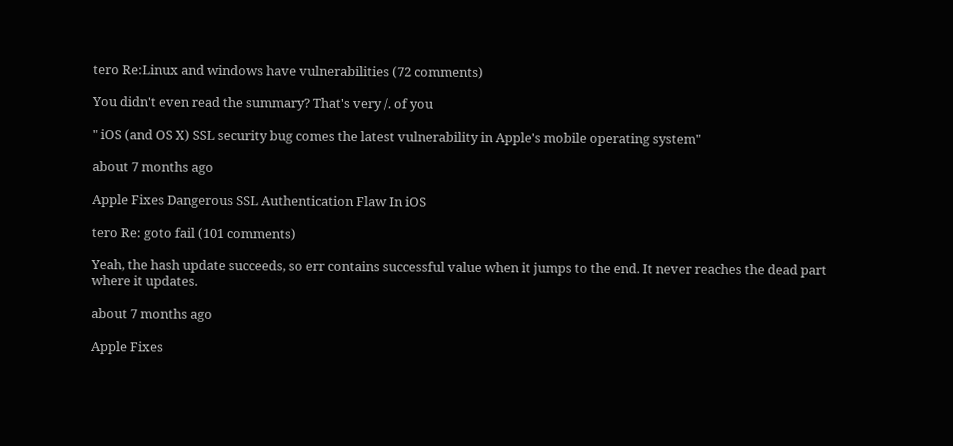tero Re:Linux and windows have vulnerabilities (72 comments)

You didn't even read the summary? That's very /. of you

" iOS (and OS X) SSL security bug comes the latest vulnerability in Apple's mobile operating system"

about 7 months ago

Apple Fixes Dangerous SSL Authentication Flaw In iOS

tero Re: goto fail (101 comments)

Yeah, the hash update succeeds, so err contains successful value when it jumps to the end. It never reaches the dead part where it updates.

about 7 months ago

Apple Fixes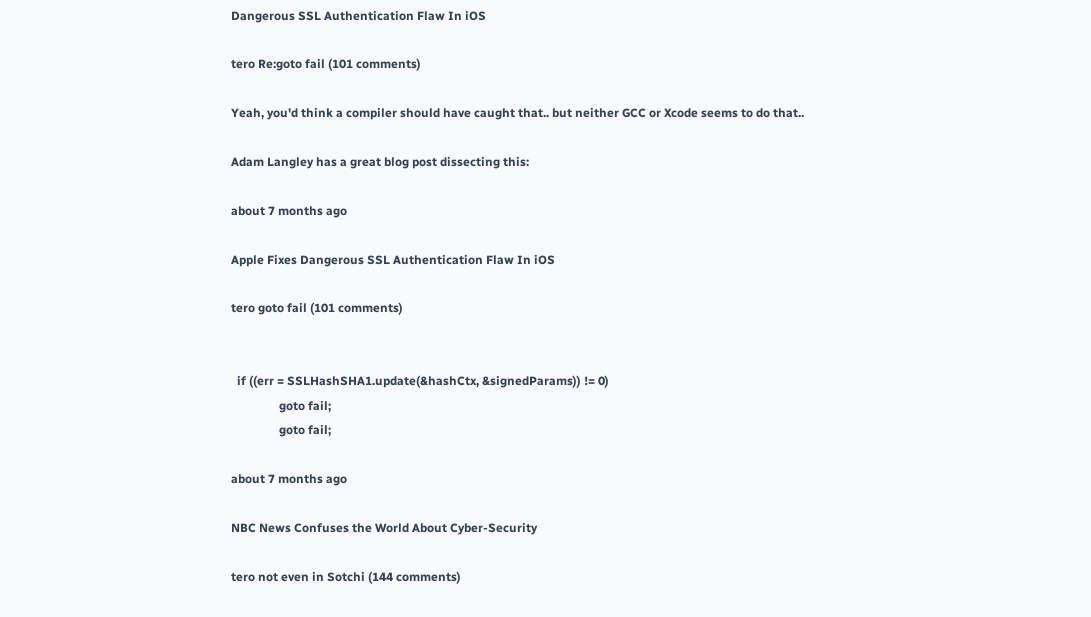Dangerous SSL Authentication Flaw In iOS

tero Re:goto fail (101 comments)

Yeah, you'd think a compiler should have caught that.. but neither GCC or Xcode seems to do that..

Adam Langley has a great blog post dissecting this:

about 7 months ago

Apple Fixes Dangerous SSL Authentication Flaw In iOS

tero goto fail (101 comments)


  if ((err = SSLHashSHA1.update(&hashCtx, &signedParams)) != 0)
                goto fail;
                goto fail;

about 7 months ago

NBC News Confuses the World About Cyber-Security

tero not even in Sotchi (144 comments)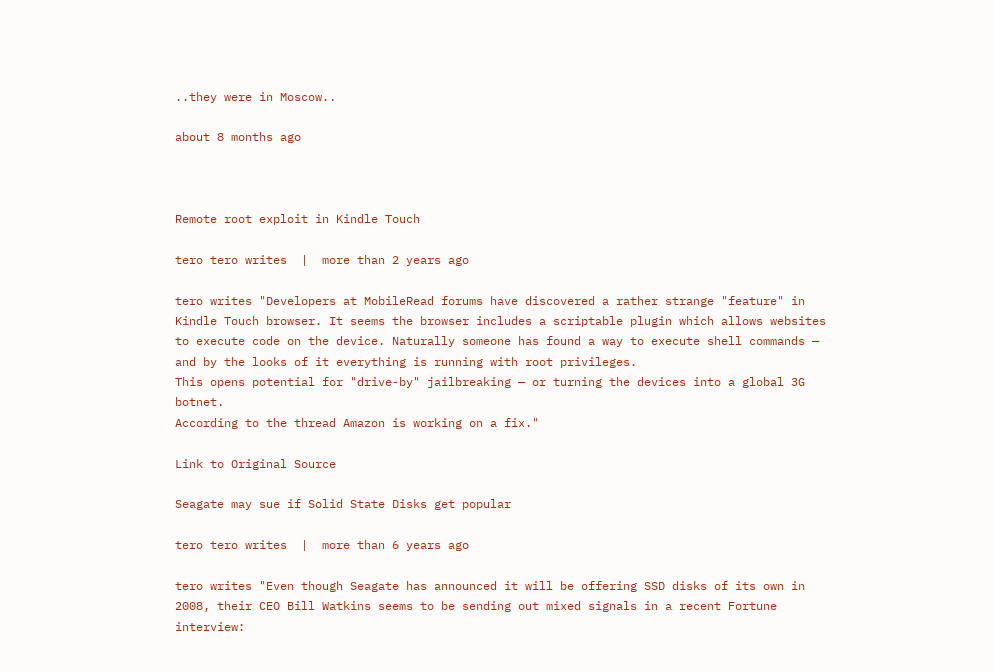..they were in Moscow..

about 8 months ago



Remote root exploit in Kindle Touch

tero tero writes  |  more than 2 years ago

tero writes "Developers at MobileRead forums have discovered a rather strange "feature" in Kindle Touch browser. It seems the browser includes a scriptable plugin which allows websites to execute code on the device. Naturally someone has found a way to execute shell commands — and by the looks of it everything is running with root privileges.
This opens potential for "drive-by" jailbreaking — or turning the devices into a global 3G botnet.
According to the thread Amazon is working on a fix."

Link to Original Source

Seagate may sue if Solid State Disks get popular

tero tero writes  |  more than 6 years ago

tero writes "Even though Seagate has announced it will be offering SSD disks of its own in 2008, their CEO Bill Watkins seems to be sending out mixed signals in a recent Fortune interview: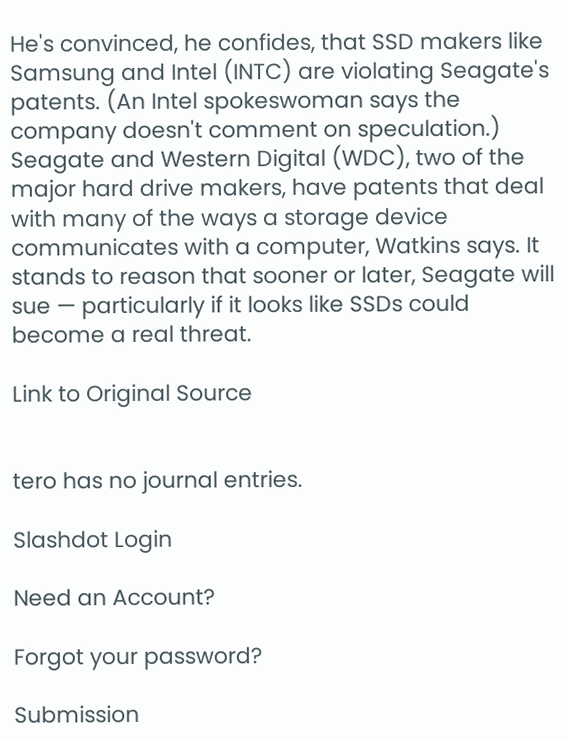He's convinced, he confides, that SSD makers like Samsung and Intel (INTC) are violating Seagate's patents. (An Intel spokeswoman says the company doesn't comment on speculation.) Seagate and Western Digital (WDC), two of the major hard drive makers, have patents that deal with many of the ways a storage device communicates with a computer, Watkins says. It stands to reason that sooner or later, Seagate will sue — particularly if it looks like SSDs could become a real threat.

Link to Original Source


tero has no journal entries.

Slashdot Login

Need an Account?

Forgot your password?

Submission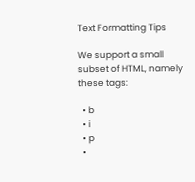Text Formatting Tips

We support a small subset of HTML, namely these tags:

  • b
  • i
  • p
  •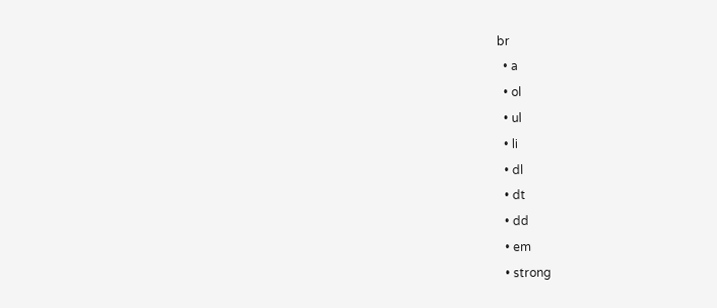br
  • a
  • ol
  • ul
  • li
  • dl
  • dt
  • dd
  • em
  • strong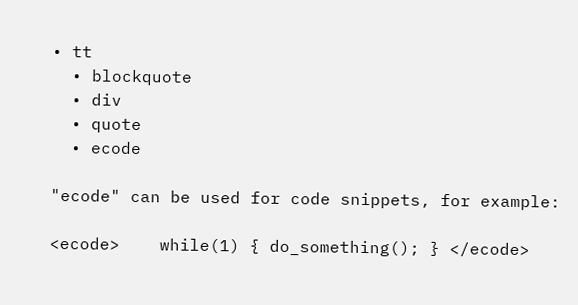• tt
  • blockquote
  • div
  • quote
  • ecode

"ecode" can be used for code snippets, for example:

<ecode>    while(1) { do_something(); } </ecode>